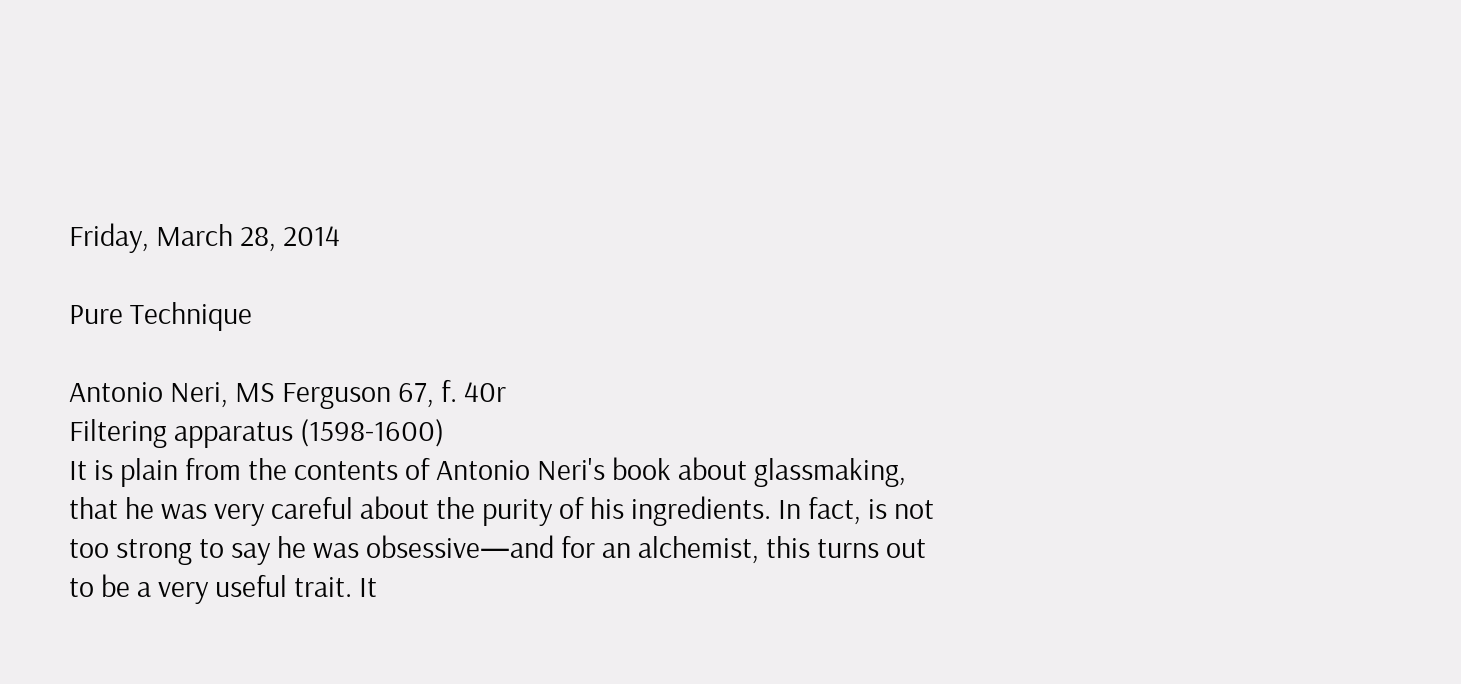Friday, March 28, 2014

Pure Technique

Antonio Neri, MS Ferguson 67, f. 40r
Filtering apparatus (1598-1600)
It is plain from the contents of Antonio Neri's book about glassmaking, that he was very careful about the purity of his ingredients. In fact, is not too strong to say he was obsessive—and for an alchemist, this turns out to be a very useful trait. It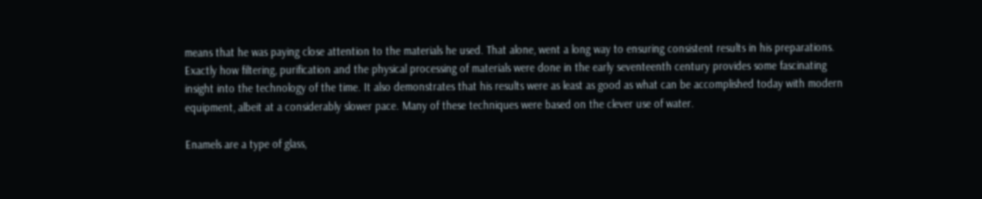means that he was paying close attention to the materials he used. That alone, went a long way to ensuring consistent results in his preparations. Exactly how filtering, purification and the physical processing of materials were done in the early seventeenth century provides some fascinating insight into the technology of the time. It also demonstrates that his results were as least as good as what can be accomplished today with modern equipment, albeit at a considerably slower pace. Many of these techniques were based on the clever use of water.

Enamels are a type of glass,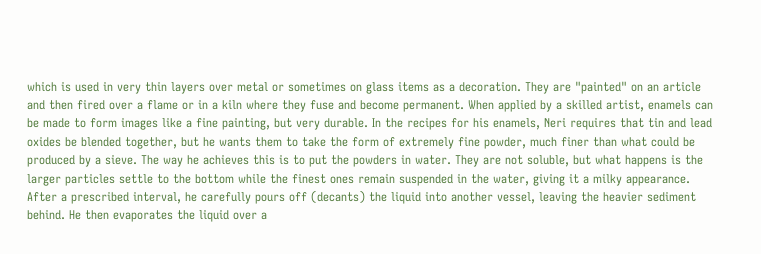which is used in very thin layers over metal or sometimes on glass items as a decoration. They are "painted" on an article and then fired over a flame or in a kiln where they fuse and become permanent. When applied by a skilled artist, enamels can be made to form images like a fine painting, but very durable. In the recipes for his enamels, Neri requires that tin and lead oxides be blended together, but he wants them to take the form of extremely fine powder, much finer than what could be produced by a sieve. The way he achieves this is to put the powders in water. They are not soluble, but what happens is the larger particles settle to the bottom while the finest ones remain suspended in the water, giving it a milky appearance. After a prescribed interval, he carefully pours off (decants) the liquid into another vessel, leaving the heavier sediment behind. He then evaporates the liquid over a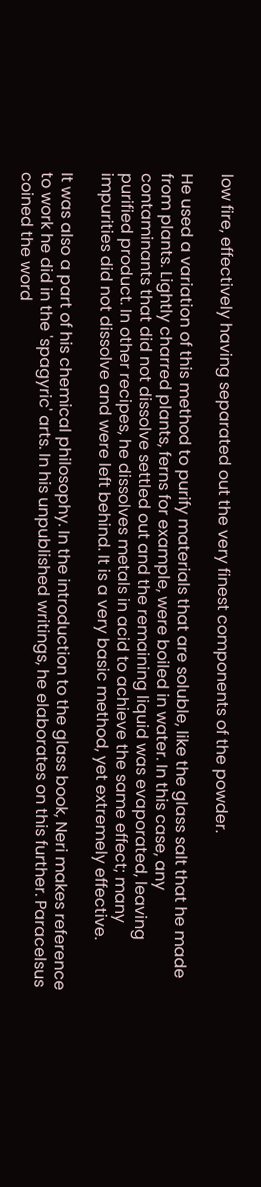low fire, effectively having separated out the very finest components of the powder.

He used a variation of this method to purify materials that are soluble, like the glass salt that he made from plants. Lightly charred plants, ferns for example, were boiled in water. In this case, any contaminants that did not dissolve settled out and the remaining liquid was evaporated, leaving purified product. In other recipes, he dissolves metals in acid to achieve the same effect; many impurities did not dissolve and were left behind. It is a very basic method, yet extremely effective.

It was also a part of his chemical philosophy. In the introduction to the glass book, Neri makes reference to work he did in the 'spagyric' arts. In his unpublished writings, he elaborates on this further. Paracelsus coined the word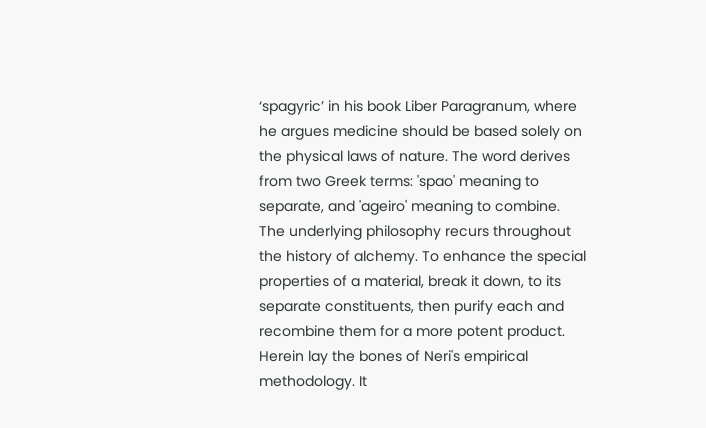‘spagyric’ in his book Liber Paragranum, where he argues medicine should be based solely on the physical laws of nature. The word derives from two Greek terms: 'spao' meaning to separate, and 'ageiro' meaning to combine. The underlying philosophy recurs throughout the history of alchemy. To enhance the special properties of a material, break it down, to its separate constituents, then purify each and recombine them for a more potent product. Herein lay the bones of Neri's empirical methodology. It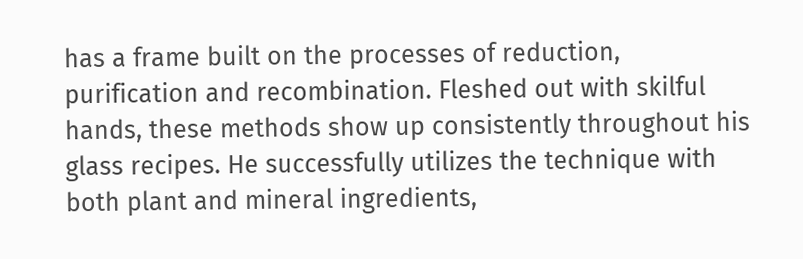has a frame built on the processes of reduction, purification and recombination. Fleshed out with skilful hands, these methods show up consistently throughout his glass recipes. He successfully utilizes the technique with both plant and mineral ingredients,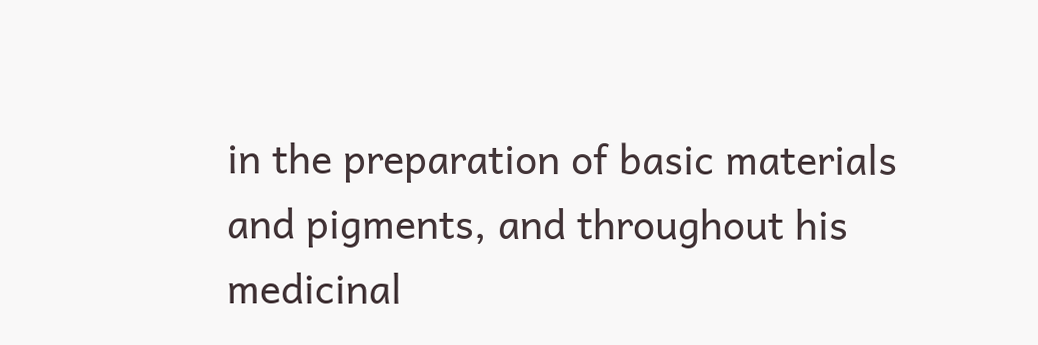in the preparation of basic materials and pigments, and throughout his medicinal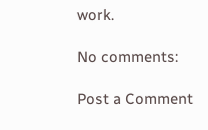work.

No comments:

Post a Comment